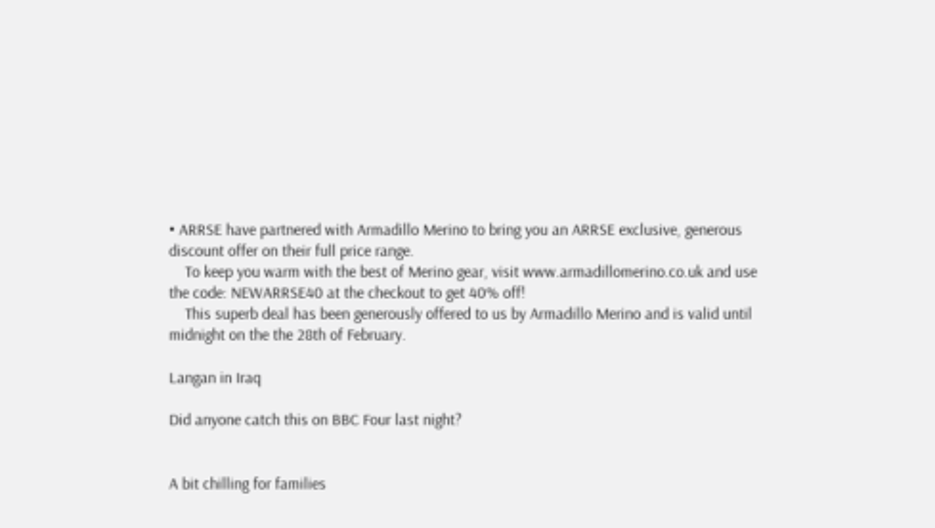• ARRSE have partnered with Armadillo Merino to bring you an ARRSE exclusive, generous discount offer on their full price range.
    To keep you warm with the best of Merino gear, visit www.armadillomerino.co.uk and use the code: NEWARRSE40 at the checkout to get 40% off!
    This superb deal has been generously offered to us by Armadillo Merino and is valid until midnight on the the 28th of February.

Langan in Iraq

Did anyone catch this on BBC Four last night?


A bit chilling for families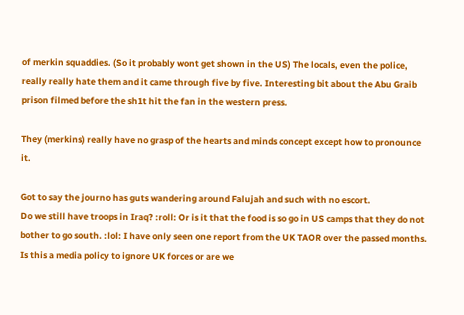of merkin squaddies. (So it probably wont get shown in the US) The locals, even the police, really really hate them and it came through five by five. Interesting bit about the Abu Graib prison filmed before the sh1t hit the fan in the western press.

They (merkins) really have no grasp of the hearts and minds concept except how to pronounce it.

Got to say the journo has guts wandering around Falujah and such with no escort.
Do we still have troops in Iraq? :roll: Or is it that the food is so go in US camps that they do not bother to go south. :lol: I have only seen one report from the UK TAOR over the passed months. Is this a media policy to ignore UK forces or are we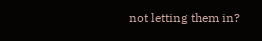not letting them in?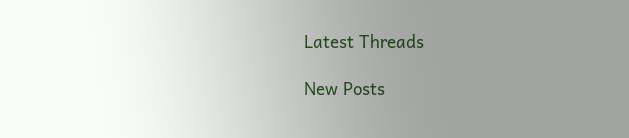Latest Threads

New Posts